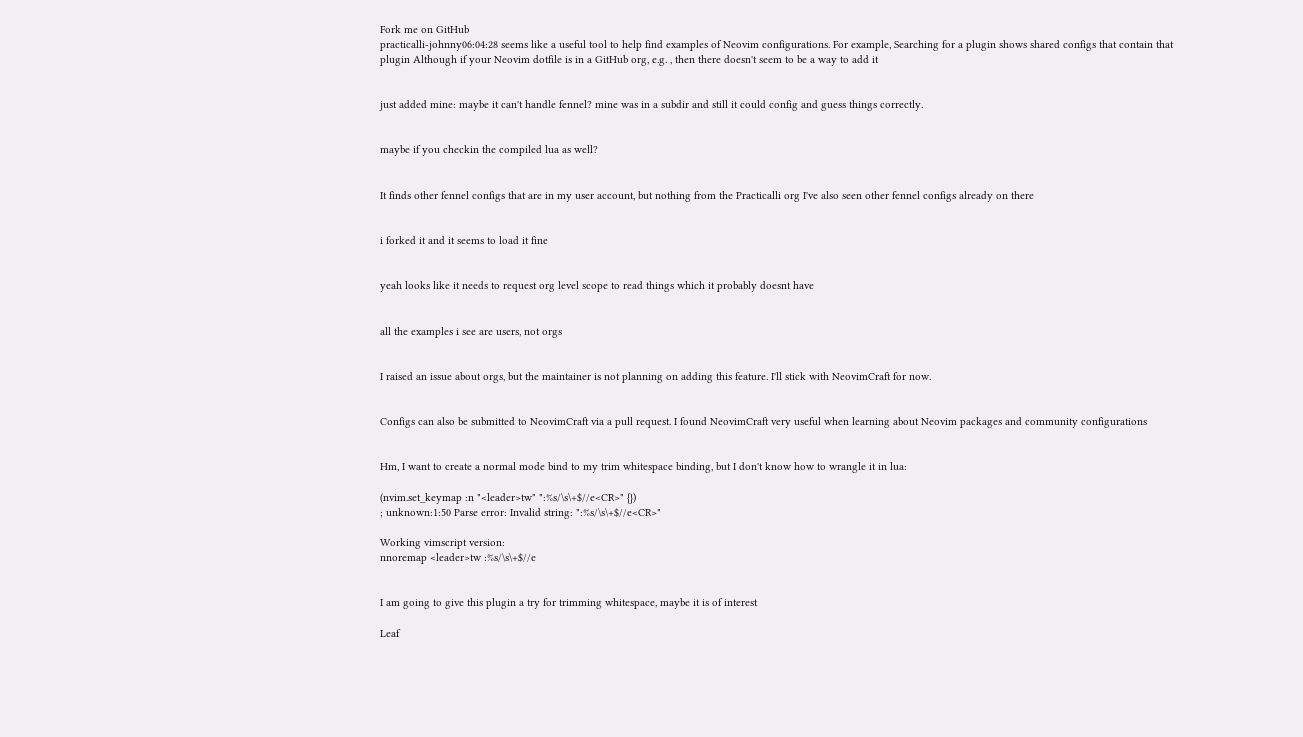Fork me on GitHub
practicalli-johnny06:04:28 seems like a useful tool to help find examples of Neovim configurations. For example, Searching for a plugin shows shared configs that contain that plugin Although if your Neovim dotfile is in a GitHub org, e.g. , then there doesn't seem to be a way to add it


just added mine: maybe it can't handle fennel? mine was in a subdir and still it could config and guess things correctly.


maybe if you checkin the compiled lua as well?


It finds other fennel configs that are in my user account, but nothing from the Practicalli org I've also seen other fennel configs already on there


i forked it and it seems to load it fine


yeah looks like it needs to request org level scope to read things which it probably doesnt have


all the examples i see are users, not orgs


I raised an issue about orgs, but the maintainer is not planning on adding this feature. I'll stick with NeovimCraft for now.


Configs can also be submitted to NeovimCraft via a pull request. I found NeovimCraft very useful when learning about Neovim packages and community configurations


Hm, I want to create a normal mode bind to my trim whitespace binding, but I don't know how to wrangle it in lua:

(nvim.set_keymap :n "<leader>tw" ":%s/\s\+$//e<CR>" {})
; unknown:1:50 Parse error: Invalid string: ":%s/\s\+$//e<CR>"

Working vimscript version:
nnoremap <leader>tw :%s/\s\+$//e


I am going to give this plugin a try for trimming whitespace, maybe it is of interest

Leaf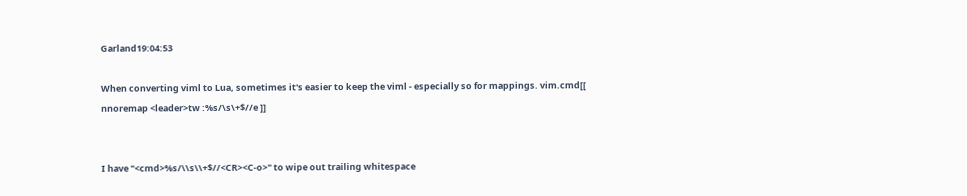Garland19:04:53

When converting viml to Lua, sometimes it's easier to keep the viml - especially so for mappings. vim.cmd[[ nnoremap <leader>tw :%s/\s\+$//e ]]


I have "<cmd>%s/\\s\\+$//<CR><C-o>" to wipe out trailing whitespace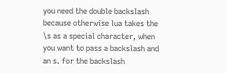you need the double backslash because otherwise lua takes the \s as a special character, when you want to pass a backslash and an s. for the backslash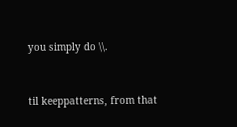you simply do \\.


til keeppatterns, from that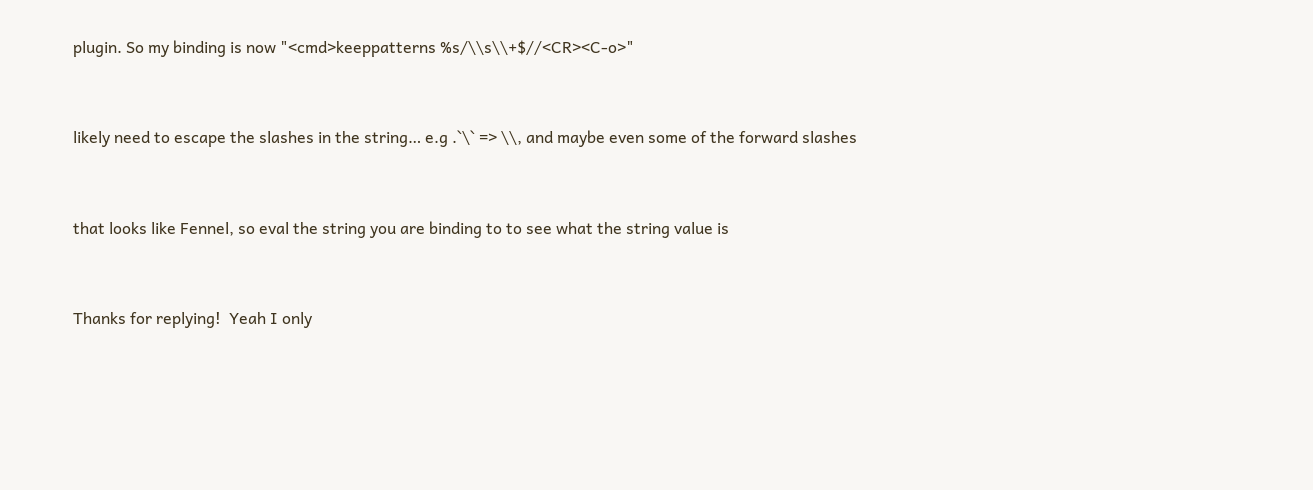plugin. So my binding is now "<cmd>keeppatterns %s/\\s\\+$//<CR><C-o>"


likely need to escape the slashes in the string… e.g .`\` => \\, and maybe even some of the forward slashes


that looks like Fennel, so eval the string you are binding to to see what the string value is


Thanks for replying!  Yeah I only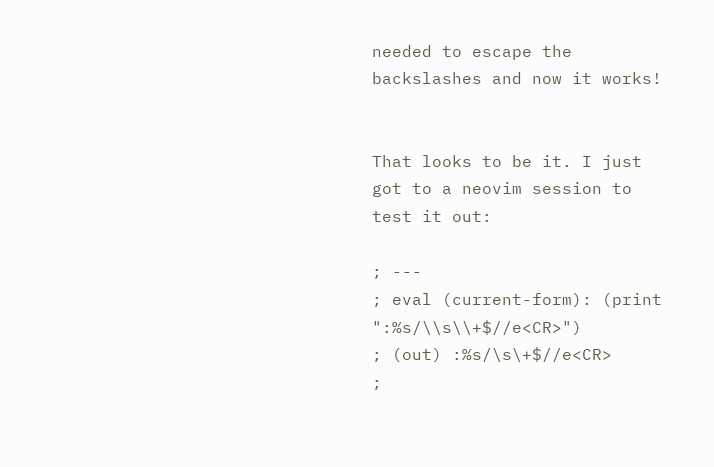needed to escape the backslashes and now it works!


That looks to be it. I just got to a neovim session to test it out:

; ---
; eval (current-form): (print ":%s/\\s\\+$//e<CR>")
; (out) :%s/\s\+$//e<CR>
;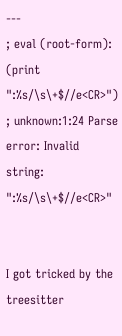---
; eval (root-form): (print ":%s/\s\+$//e<CR>")
; unknown:1:24 Parse error: Invalid string: ":%s/\s\+$//e<CR>"


I got tricked by the treesitter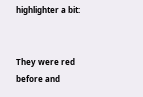highlighter a bit:


They were red before and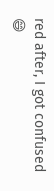red after, I got confused 😄